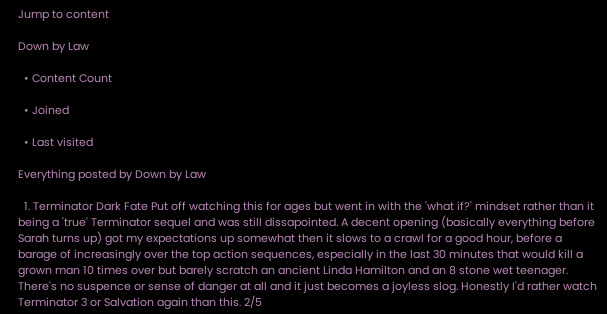Jump to content

Down by Law

  • Content Count

  • Joined

  • Last visited

Everything posted by Down by Law

  1. Terminator Dark Fate Put off watching this for ages but went in with the 'what if?' mindset rather than it being a 'true' Terminator sequel and was still dissapointed. A decent opening (basically everything before Sarah turns up) got my expectations up somewhat then it slows to a crawl for a good hour, before a barage of increasingly over the top action sequences, especially in the last 30 minutes that would kill a grown man 10 times over but barely scratch an ancient Linda Hamilton and an 8 stone wet teenager. There's no suspence or sense of danger at all and it just becomes a joyless slog. Honestly I'd rather watch Terminator 3 or Salvation again than this. 2/5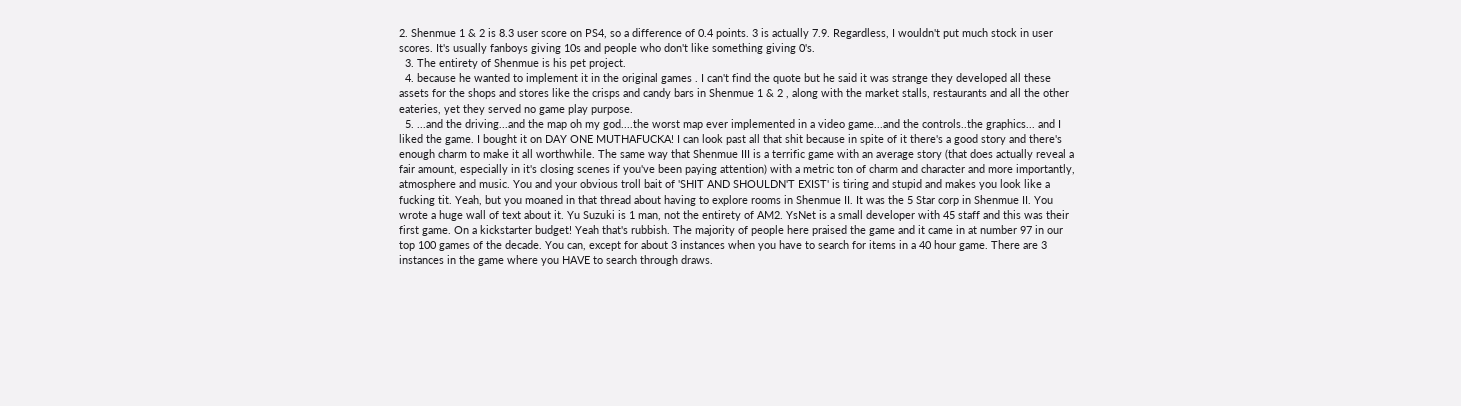2. Shenmue 1 & 2 is 8.3 user score on PS4, so a difference of 0.4 points. 3 is actually 7.9. Regardless, I wouldn't put much stock in user scores. It's usually fanboys giving 10s and people who don't like something giving 0's.
  3. The entirety of Shenmue is his pet project.
  4. because he wanted to implement it in the original games . I can't find the quote but he said it was strange they developed all these assets for the shops and stores like the crisps and candy bars in Shenmue 1 & 2 , along with the market stalls, restaurants and all the other eateries, yet they served no game play purpose.
  5. ...and the driving...and the map oh my god....the worst map ever implemented in a video game...and the controls..the graphics... and I liked the game. I bought it on DAY ONE MUTHAFUCKA! I can look past all that shit because in spite of it there's a good story and there's enough charm to make it all worthwhile. The same way that Shenmue III is a terrific game with an average story (that does actually reveal a fair amount, especially in it's closing scenes if you've been paying attention) with a metric ton of charm and character and more importantly, atmosphere and music. You and your obvious troll bait of 'SHIT AND SHOULDN'T EXIST' is tiring and stupid and makes you look like a fucking tit. Yeah, but you moaned in that thread about having to explore rooms in Shenmue II. It was the 5 Star corp in Shenmue II. You wrote a huge wall of text about it. Yu Suzuki is 1 man, not the entirety of AM2. YsNet is a small developer with 45 staff and this was their first game. On a kickstarter budget! Yeah that's rubbish. The majority of people here praised the game and it came in at number 97 in our top 100 games of the decade. You can, except for about 3 instances when you have to search for items in a 40 hour game. There are 3 instances in the game where you HAVE to search through draws.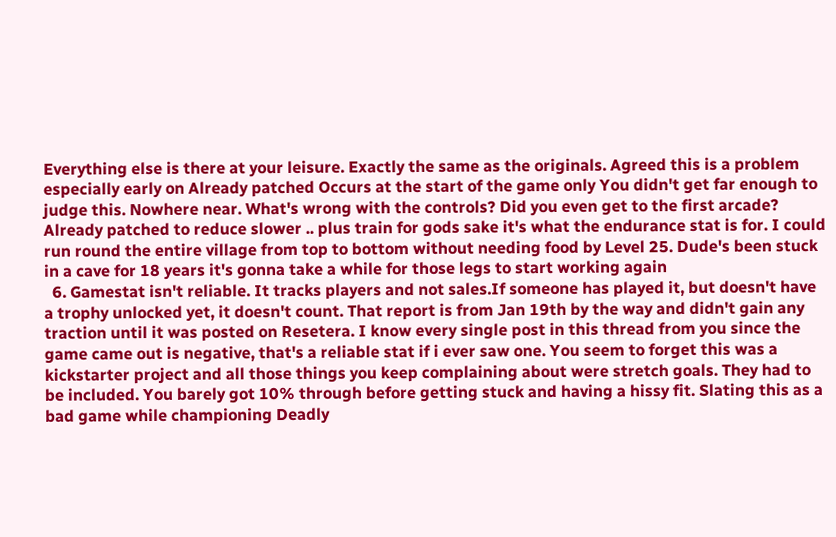Everything else is there at your leisure. Exactly the same as the originals. Agreed this is a problem especially early on Already patched Occurs at the start of the game only You didn't get far enough to judge this. Nowhere near. What's wrong with the controls? Did you even get to the first arcade? Already patched to reduce slower .. plus train for gods sake it's what the endurance stat is for. I could run round the entire village from top to bottom without needing food by Level 25. Dude's been stuck in a cave for 18 years it's gonna take a while for those legs to start working again
  6. Gamestat isn't reliable. It tracks players and not sales.If someone has played it, but doesn't have a trophy unlocked yet, it doesn't count. That report is from Jan 19th by the way and didn't gain any traction until it was posted on Resetera. I know every single post in this thread from you since the game came out is negative, that's a reliable stat if i ever saw one. You seem to forget this was a kickstarter project and all those things you keep complaining about were stretch goals. They had to be included. You barely got 10% through before getting stuck and having a hissy fit. Slating this as a bad game while championing Deadly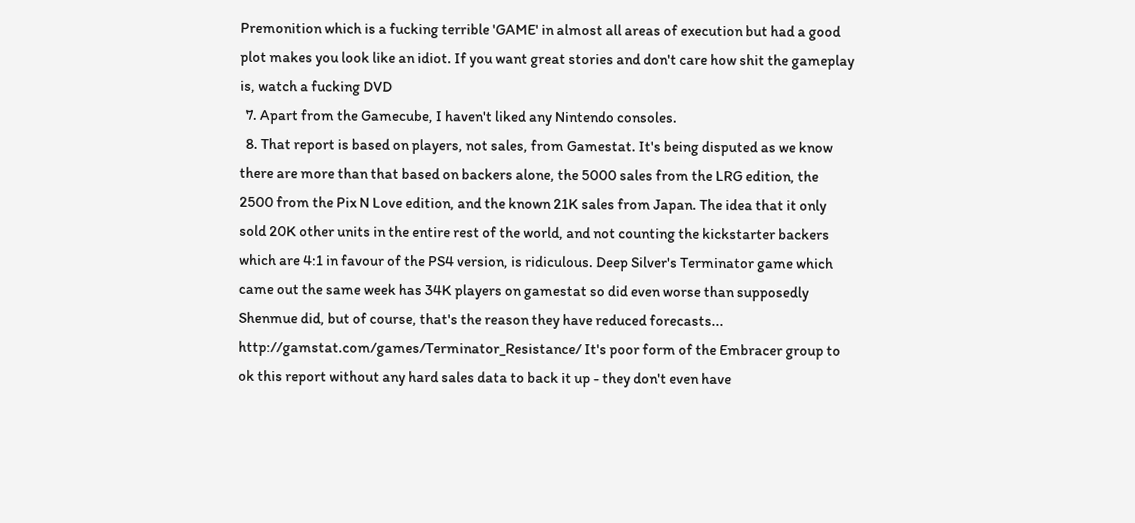Premonition which is a fucking terrible 'GAME' in almost all areas of execution but had a good plot makes you look like an idiot. If you want great stories and don't care how shit the gameplay is, watch a fucking DVD
  7. Apart from the Gamecube, I haven't liked any Nintendo consoles.
  8. That report is based on players, not sales, from Gamestat. It's being disputed as we know there are more than that based on backers alone, the 5000 sales from the LRG edition, the 2500 from the Pix N Love edition, and the known 21K sales from Japan. The idea that it only sold 20K other units in the entire rest of the world, and not counting the kickstarter backers which are 4:1 in favour of the PS4 version, is ridiculous. Deep Silver's Terminator game which came out the same week has 34K players on gamestat so did even worse than supposedly Shenmue did, but of course, that's the reason they have reduced forecasts... http://gamstat.com/games/Terminator_Resistance/ It's poor form of the Embracer group to ok this report without any hard sales data to back it up - they don't even have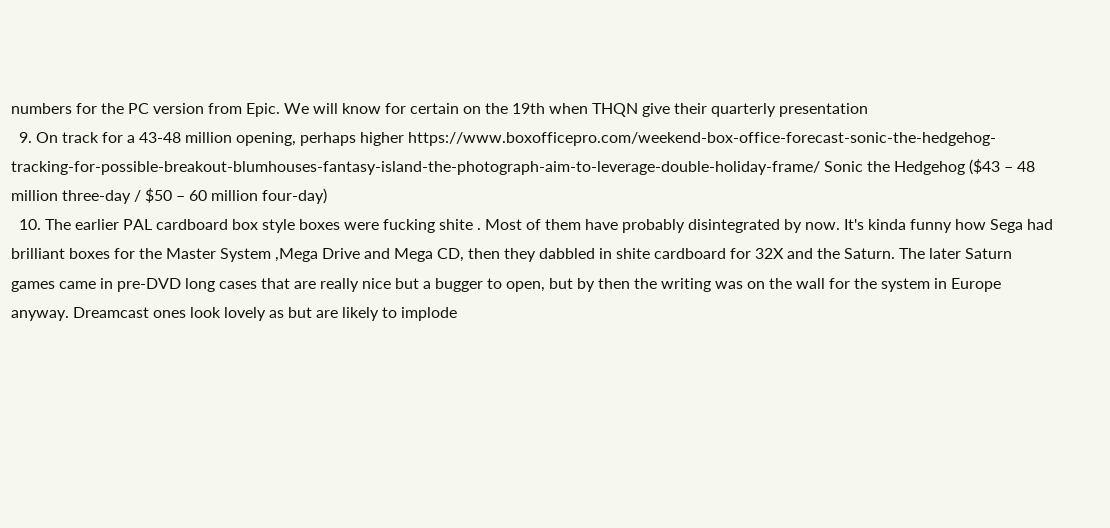numbers for the PC version from Epic. We will know for certain on the 19th when THQN give their quarterly presentation
  9. On track for a 43-48 million opening, perhaps higher https://www.boxofficepro.com/weekend-box-office-forecast-sonic-the-hedgehog-tracking-for-possible-breakout-blumhouses-fantasy-island-the-photograph-aim-to-leverage-double-holiday-frame/ Sonic the Hedgehog ($43 – 48 million three-day / $50 – 60 million four-day)
  10. The earlier PAL cardboard box style boxes were fucking shite . Most of them have probably disintegrated by now. It's kinda funny how Sega had brilliant boxes for the Master System ,Mega Drive and Mega CD, then they dabbled in shite cardboard for 32X and the Saturn. The later Saturn games came in pre-DVD long cases that are really nice but a bugger to open, but by then the writing was on the wall for the system in Europe anyway. Dreamcast ones look lovely as but are likely to implode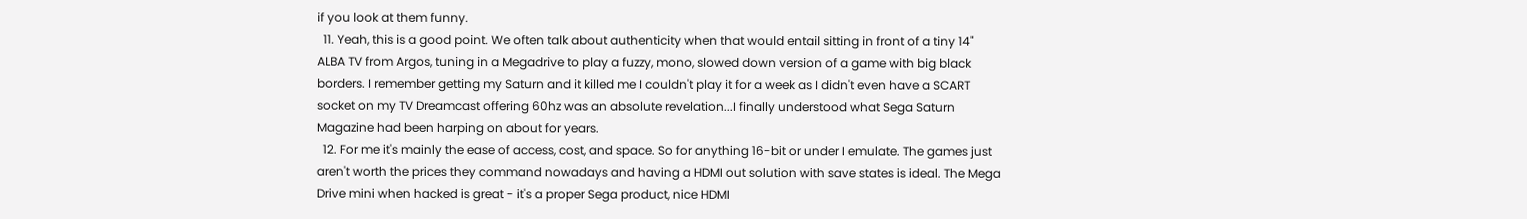if you look at them funny.
  11. Yeah, this is a good point. We often talk about authenticity when that would entail sitting in front of a tiny 14" ALBA TV from Argos, tuning in a Megadrive to play a fuzzy, mono, slowed down version of a game with big black borders. I remember getting my Saturn and it killed me I couldn't play it for a week as I didn't even have a SCART socket on my TV Dreamcast offering 60hz was an absolute revelation...I finally understood what Sega Saturn Magazine had been harping on about for years.
  12. For me it's mainly the ease of access, cost, and space. So for anything 16-bit or under I emulate. The games just aren't worth the prices they command nowadays and having a HDMI out solution with save states is ideal. The Mega Drive mini when hacked is great - it's a proper Sega product, nice HDMI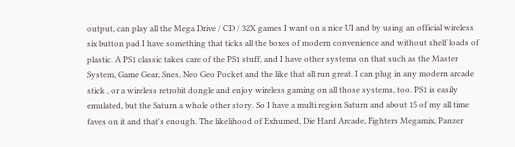output, can play all the Mega Drive / CD / 32X games I want on a nice UI and by using an official wireless six button pad I have something that ticks all the boxes of modern convenience and without shelf loads of plastic. A PS1 classic takes care of the PS1 stuff, and I have other systems on that such as the Master System, Game Gear, Snes, Neo Geo Pocket and the like that all run great. I can plug in any modern arcade stick , or a wireless retrobit dongle and enjoy wireless gaming on all those systems, too. PS1 is easily emulated, but the Saturn a whole other story. So I have a multi region Saturn and about 15 of my all time faves on it and that's enough. The likelihood of Exhumed, Die Hard Arcade, Fighters Megamix, Panzer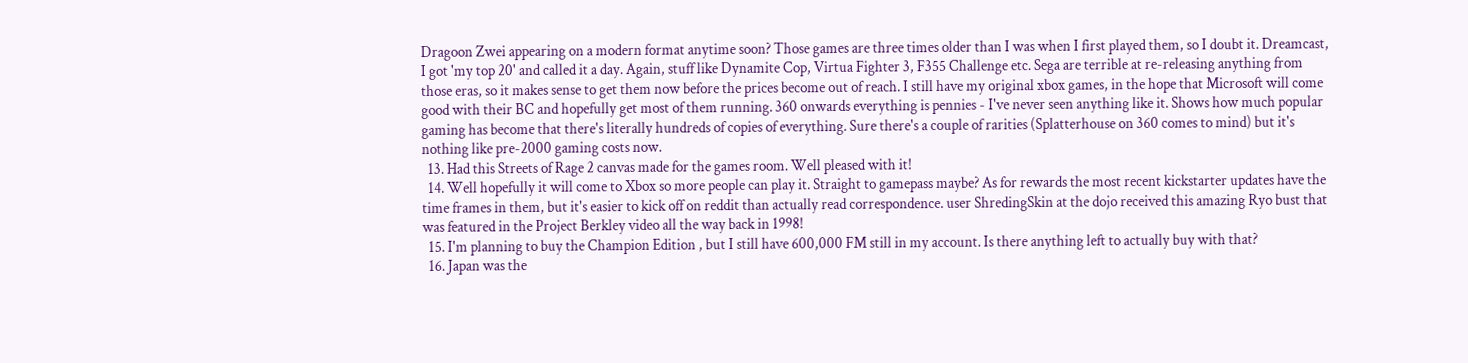Dragoon Zwei appearing on a modern format anytime soon? Those games are three times older than I was when I first played them, so I doubt it. Dreamcast, I got 'my top 20' and called it a day. Again, stuff like Dynamite Cop, Virtua Fighter 3, F355 Challenge etc. Sega are terrible at re-releasing anything from those eras, so it makes sense to get them now before the prices become out of reach. I still have my original xbox games, in the hope that Microsoft will come good with their BC and hopefully get most of them running. 360 onwards everything is pennies - I've never seen anything like it. Shows how much popular gaming has become that there's literally hundreds of copies of everything. Sure there's a couple of rarities (Splatterhouse on 360 comes to mind) but it's nothing like pre-2000 gaming costs now.
  13. Had this Streets of Rage 2 canvas made for the games room. Well pleased with it!
  14. Well hopefully it will come to Xbox so more people can play it. Straight to gamepass maybe? As for rewards the most recent kickstarter updates have the time frames in them, but it's easier to kick off on reddit than actually read correspondence. user ShredingSkin at the dojo received this amazing Ryo bust that was featured in the Project Berkley video all the way back in 1998!
  15. I'm planning to buy the Champion Edition , but I still have 600,000 FM still in my account. Is there anything left to actually buy with that?
  16. Japan was the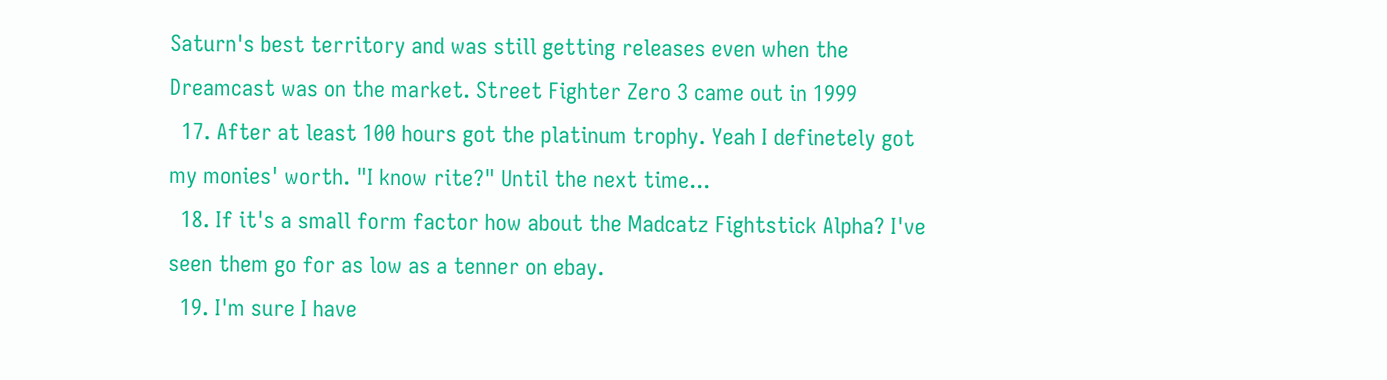Saturn's best territory and was still getting releases even when the Dreamcast was on the market. Street Fighter Zero 3 came out in 1999
  17. After at least 100 hours got the platinum trophy. Yeah I definetely got my monies' worth. "I know rite?" Until the next time...
  18. If it's a small form factor how about the Madcatz Fightstick Alpha? I've seen them go for as low as a tenner on ebay.
  19. I'm sure I have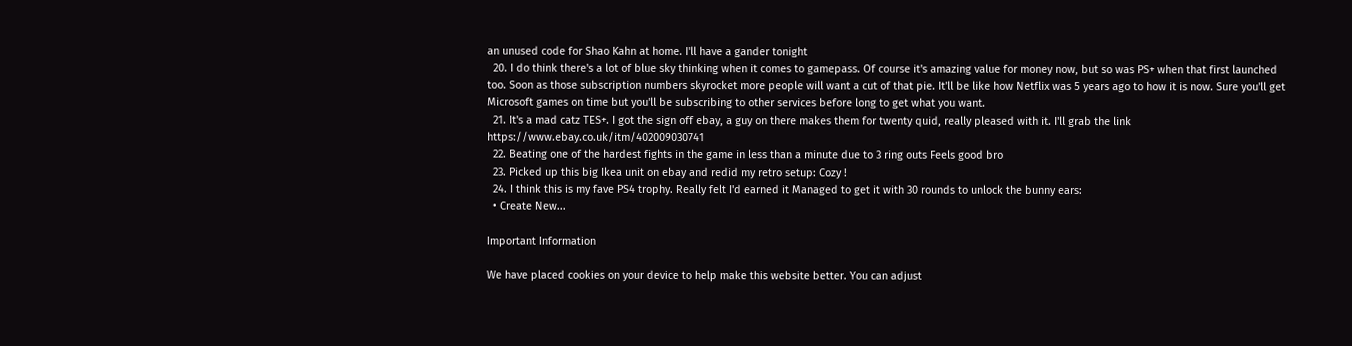an unused code for Shao Kahn at home. I'll have a gander tonight
  20. I do think there's a lot of blue sky thinking when it comes to gamepass. Of course it's amazing value for money now, but so was PS+ when that first launched too. Soon as those subscription numbers skyrocket more people will want a cut of that pie. It'll be like how Netflix was 5 years ago to how it is now. Sure you'll get Microsoft games on time but you'll be subscribing to other services before long to get what you want.
  21. It's a mad catz TES+. I got the sign off ebay, a guy on there makes them for twenty quid, really pleased with it. I'll grab the link https://www.ebay.co.uk/itm/402009030741
  22. Beating one of the hardest fights in the game in less than a minute due to 3 ring outs Feels good bro
  23. Picked up this big Ikea unit on ebay and redid my retro setup: Cozy !
  24. I think this is my fave PS4 trophy. Really felt I'd earned it Managed to get it with 30 rounds to unlock the bunny ears:
  • Create New...

Important Information

We have placed cookies on your device to help make this website better. You can adjust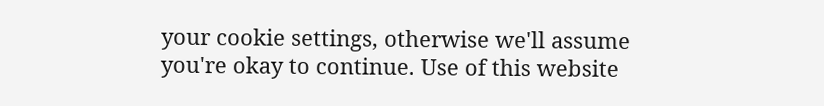your cookie settings, otherwise we'll assume you're okay to continue. Use of this website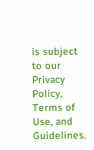is subject to our Privacy Policy, Terms of Use, and Guidelines.